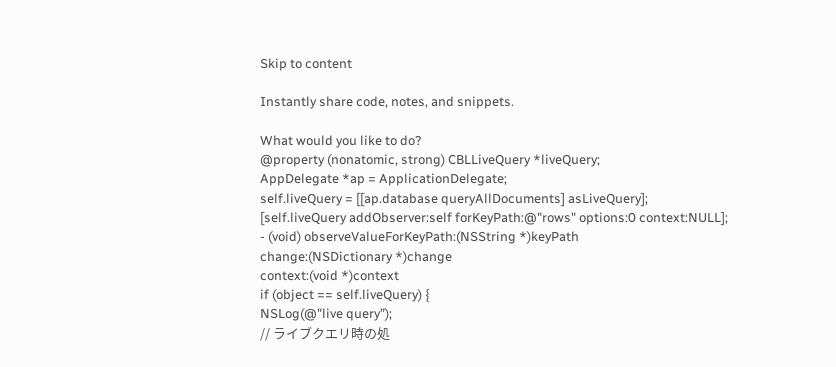Skip to content

Instantly share code, notes, and snippets.

What would you like to do?
@property (nonatomic, strong) CBLLiveQuery *liveQuery;
AppDelegate *ap = ApplicationDelegate;
self.liveQuery = [[ap.database queryAllDocuments] asLiveQuery];
[self.liveQuery addObserver:self forKeyPath:@"rows" options:0 context:NULL];
- (void) observeValueForKeyPath:(NSString *)keyPath
change:(NSDictionary *)change
context:(void *)context
if (object == self.liveQuery) {
NSLog(@"live query”);
// ライブクエリ時の処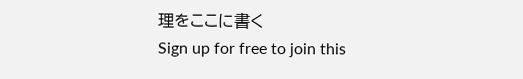理をここに書く
Sign up for free to join this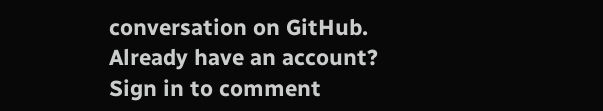conversation on GitHub. Already have an account? Sign in to comment